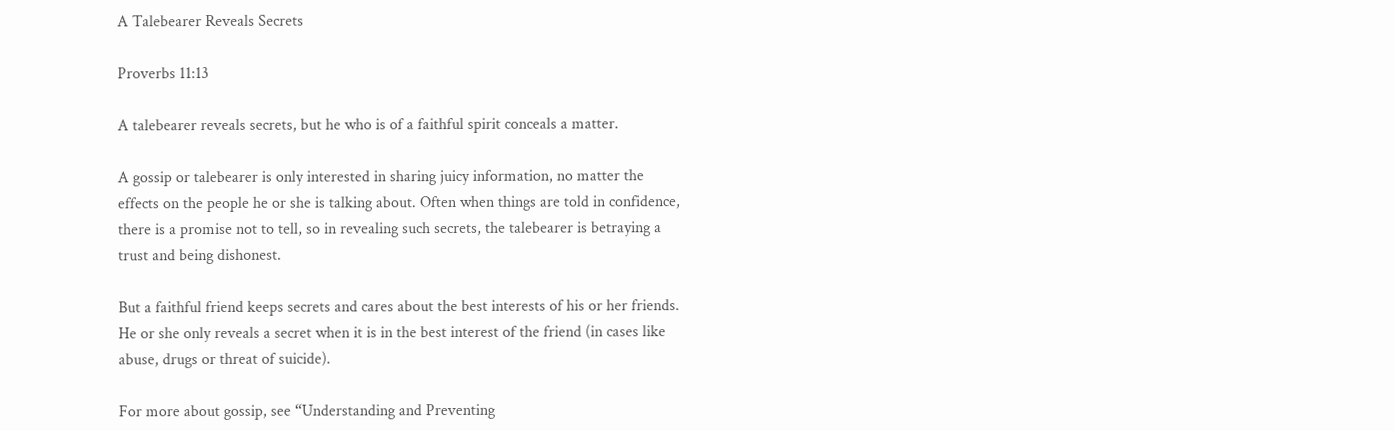A Talebearer Reveals Secrets

Proverbs 11:13

A talebearer reveals secrets, but he who is of a faithful spirit conceals a matter.

A gossip or talebearer is only interested in sharing juicy information, no matter the effects on the people he or she is talking about. Often when things are told in confidence, there is a promise not to tell, so in revealing such secrets, the talebearer is betraying a trust and being dishonest.

But a faithful friend keeps secrets and cares about the best interests of his or her friends. He or she only reveals a secret when it is in the best interest of the friend (in cases like abuse, drugs or threat of suicide).

For more about gossip, see “Understanding and Preventing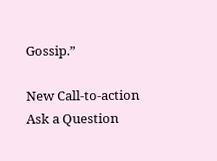Gossip.”

New Call-to-action
Ask a Question